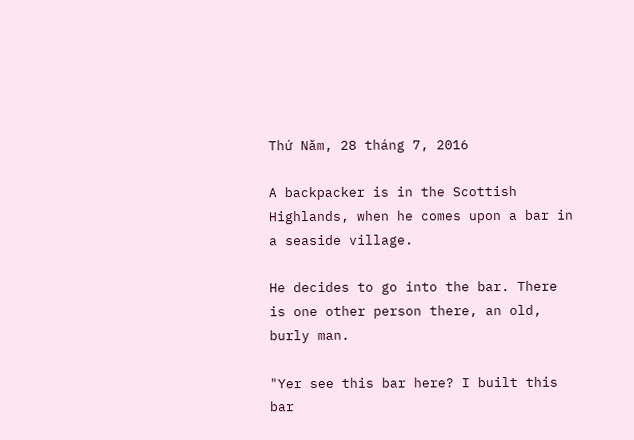Thứ Năm, 28 tháng 7, 2016

A backpacker is in the Scottish Highlands, when he comes upon a bar in a seaside village.

He decides to go into the bar. There is one other person there, an old, burly man.

"Yer see this bar here? I built this bar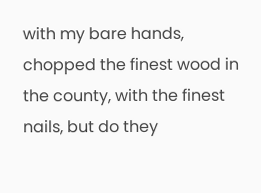with my bare hands, chopped the finest wood in the county, with the finest nails, but do they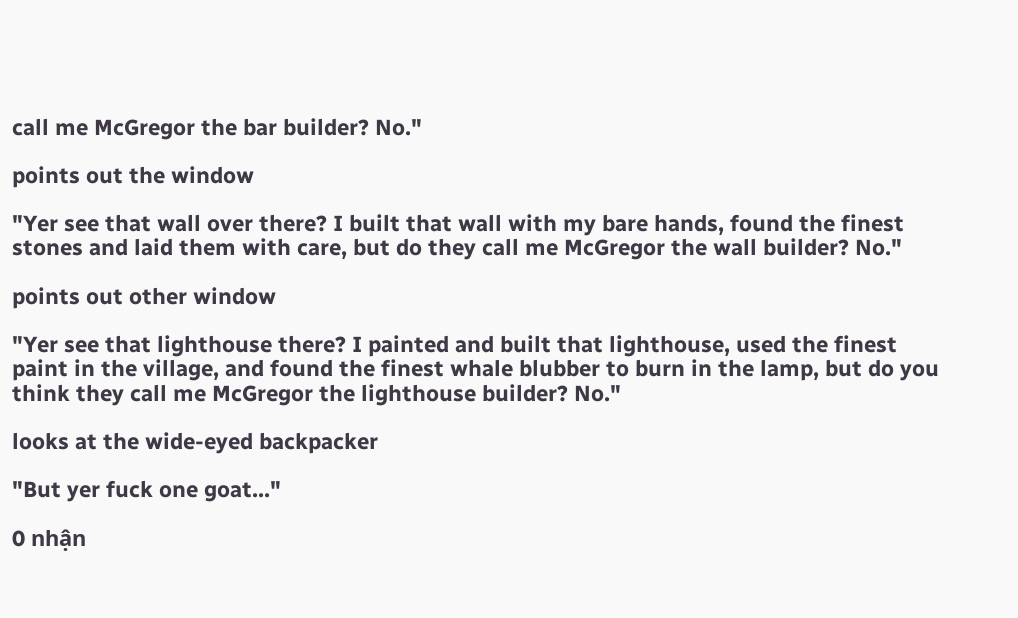call me McGregor the bar builder? No."

points out the window

"Yer see that wall over there? I built that wall with my bare hands, found the finest stones and laid them with care, but do they call me McGregor the wall builder? No."

points out other window

"Yer see that lighthouse there? I painted and built that lighthouse, used the finest paint in the village, and found the finest whale blubber to burn in the lamp, but do you think they call me McGregor the lighthouse builder? No."

looks at the wide-eyed backpacker

"But yer fuck one goat..."

0 nhận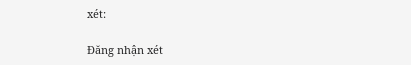xét:

Đăng nhận xét